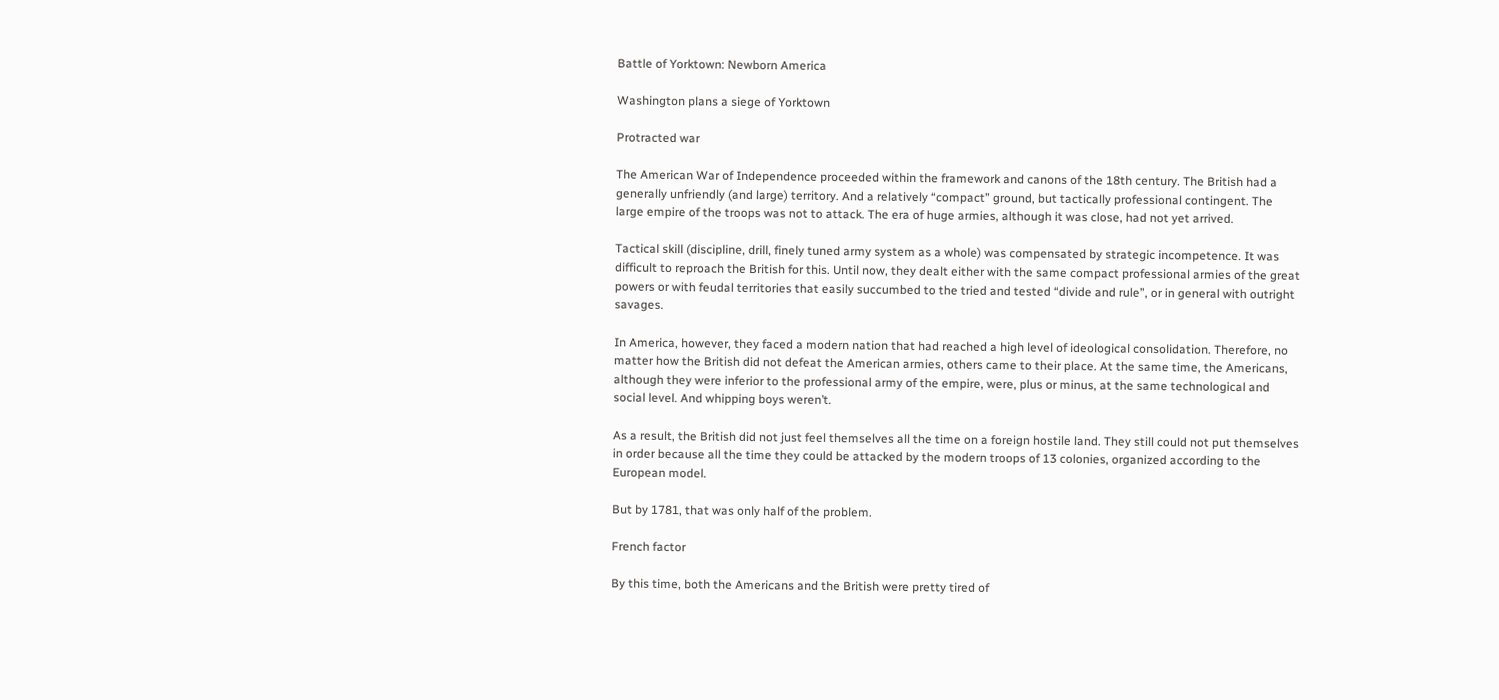Battle of Yorktown: Newborn America

Washington plans a siege of Yorktown

Protracted war

The American War of Independence proceeded within the framework and canons of the 18th century. The British had a generally unfriendly (and large) territory. And a relatively “compact” ground, but tactically professional contingent. The large empire of the troops was not to attack. The era of huge armies, although it was close, had not yet arrived.

Tactical skill (discipline, drill, finely tuned army system as a whole) was compensated by strategic incompetence. It was difficult to reproach the British for this. Until now, they dealt either with the same compact professional armies of the great powers or with feudal territories that easily succumbed to the tried and tested “divide and rule”, or in general with outright savages.

In America, however, they faced a modern nation that had reached a high level of ideological consolidation. Therefore, no matter how the British did not defeat the American armies, others came to their place. At the same time, the Americans, although they were inferior to the professional army of the empire, were, plus or minus, at the same technological and social level. And whipping boys weren’t.

As a result, the British did not just feel themselves all the time on a foreign hostile land. They still could not put themselves in order because all the time they could be attacked by the modern troops of 13 colonies, organized according to the European model.

But by 1781, that was only half of the problem.

French factor

By this time, both the Americans and the British were pretty tired of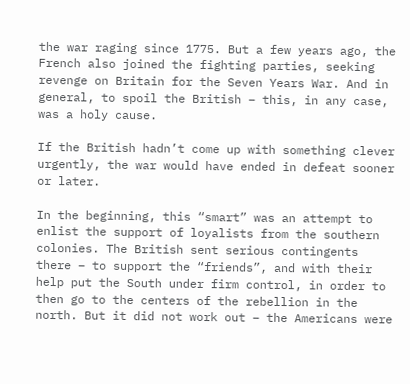the war raging since 1775. But a few years ago, the French also joined the fighting parties, seeking revenge on Britain for the Seven Years War. And in general, to spoil the British – this, in any case, was a holy cause.

If the British hadn’t come up with something clever urgently, the war would have ended in defeat sooner or later.

In the beginning, this “smart” was an attempt to enlist the support of loyalists from the southern colonies. The British sent serious contingents there – to support the “friends”, and with their help put the South under firm control, in order to then go to the centers of the rebellion in the north. But it did not work out – the Americans were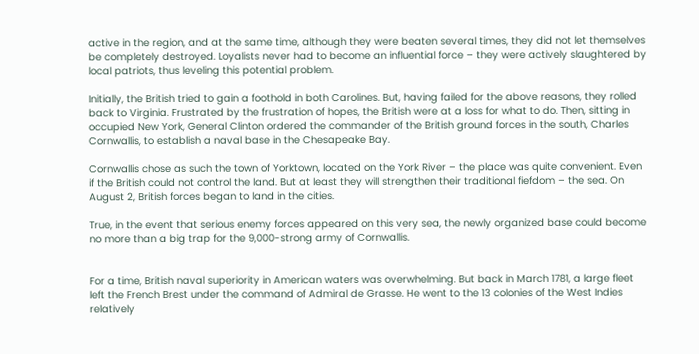active in the region, and at the same time, although they were beaten several times, they did not let themselves be completely destroyed. Loyalists never had to become an influential force – they were actively slaughtered by local patriots, thus leveling this potential problem.

Initially, the British tried to gain a foothold in both Carolines. But, having failed for the above reasons, they rolled back to Virginia. Frustrated by the frustration of hopes, the British were at a loss for what to do. Then, sitting in occupied New York, General Clinton ordered the commander of the British ground forces in the south, Charles Cornwallis, to establish a naval base in the Chesapeake Bay.

Cornwallis chose as such the town of Yorktown, located on the York River – the place was quite convenient. Even if the British could not control the land. But at least they will strengthen their traditional fiefdom – the sea. On August 2, British forces began to land in the cities.

True, in the event that serious enemy forces appeared on this very sea, the newly organized base could become no more than a big trap for the 9,000-strong army of Cornwallis.


For a time, British naval superiority in American waters was overwhelming. But back in March 1781, a large fleet left the French Brest under the command of Admiral de Grasse. He went to the 13 colonies of the West Indies relatively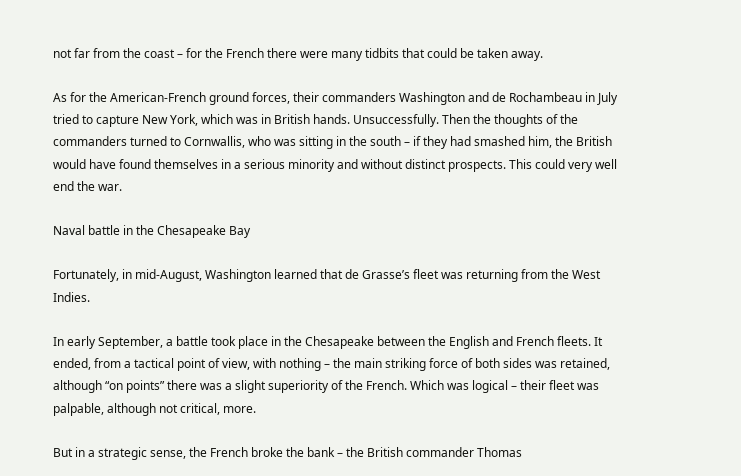not far from the coast – for the French there were many tidbits that could be taken away.

As for the American-French ground forces, their commanders Washington and de Rochambeau in July tried to capture New York, which was in British hands. Unsuccessfully. Then the thoughts of the commanders turned to Cornwallis, who was sitting in the south – if they had smashed him, the British would have found themselves in a serious minority and without distinct prospects. This could very well end the war.

Naval battle in the Chesapeake Bay

Fortunately, in mid-August, Washington learned that de Grasse’s fleet was returning from the West Indies.

In early September, a battle took place in the Chesapeake between the English and French fleets. It ended, from a tactical point of view, with nothing – the main striking force of both sides was retained, although “on points” there was a slight superiority of the French. Which was logical – their fleet was palpable, although not critical, more.

But in a strategic sense, the French broke the bank – the British commander Thomas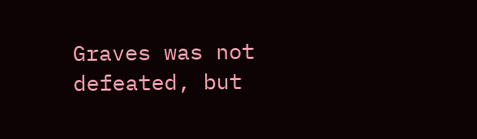Graves was not defeated, but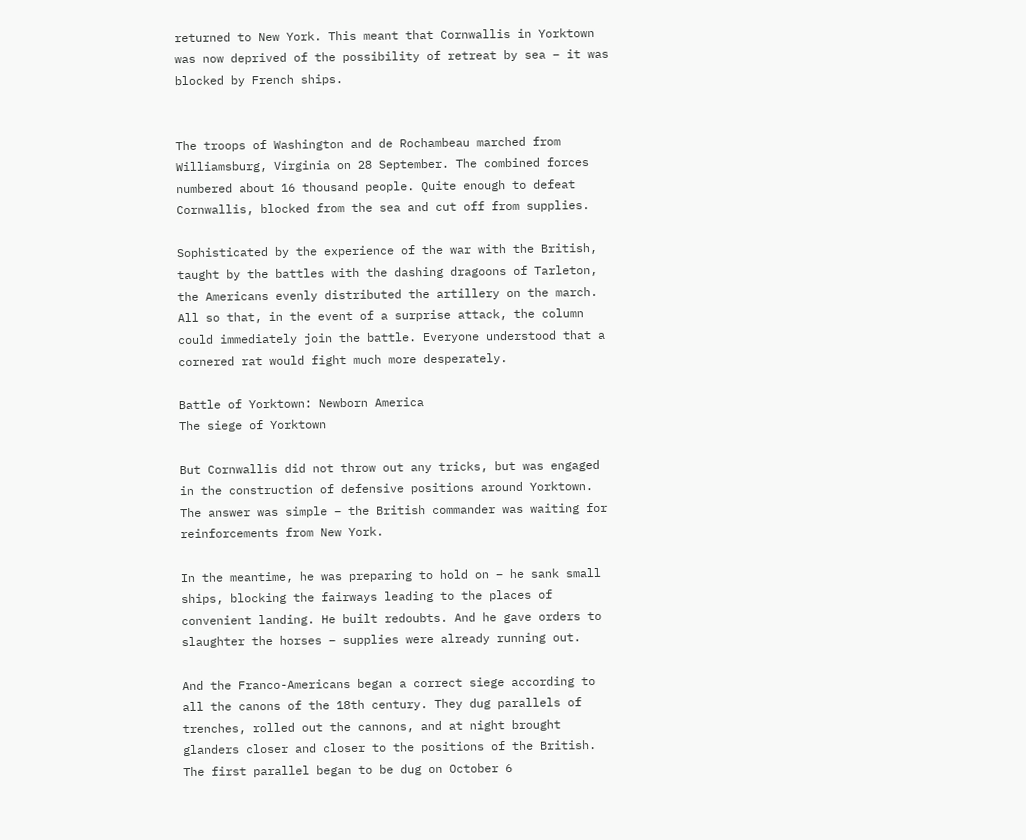returned to New York. This meant that Cornwallis in Yorktown was now deprived of the possibility of retreat by sea – it was blocked by French ships.


The troops of Washington and de Rochambeau marched from Williamsburg, Virginia on 28 September. The combined forces numbered about 16 thousand people. Quite enough to defeat Cornwallis, blocked from the sea and cut off from supplies.

Sophisticated by the experience of the war with the British, taught by the battles with the dashing dragoons of Tarleton, the Americans evenly distributed the artillery on the march. All so that, in the event of a surprise attack, the column could immediately join the battle. Everyone understood that a cornered rat would fight much more desperately.

Battle of Yorktown: Newborn America
The siege of Yorktown

But Cornwallis did not throw out any tricks, but was engaged in the construction of defensive positions around Yorktown. The answer was simple – the British commander was waiting for reinforcements from New York.

In the meantime, he was preparing to hold on – he sank small ships, blocking the fairways leading to the places of convenient landing. He built redoubts. And he gave orders to slaughter the horses – supplies were already running out.

And the Franco-Americans began a correct siege according to all the canons of the 18th century. They dug parallels of trenches, rolled out the cannons, and at night brought glanders closer and closer to the positions of the British. The first parallel began to be dug on October 6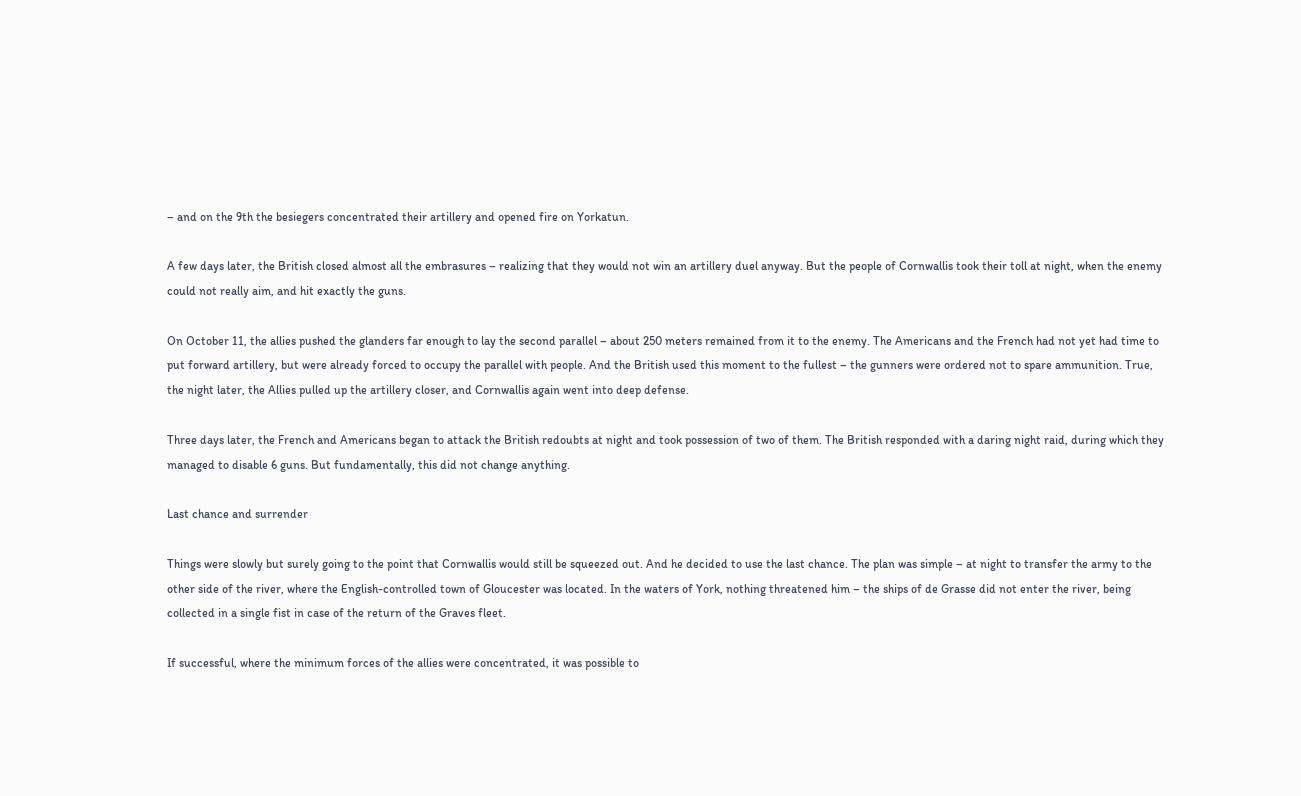– and on the 9th the besiegers concentrated their artillery and opened fire on Yorkatun.

A few days later, the British closed almost all the embrasures – realizing that they would not win an artillery duel anyway. But the people of Cornwallis took their toll at night, when the enemy could not really aim, and hit exactly the guns.

On October 11, the allies pushed the glanders far enough to lay the second parallel – about 250 meters remained from it to the enemy. The Americans and the French had not yet had time to put forward artillery, but were already forced to occupy the parallel with people. And the British used this moment to the fullest – the gunners were ordered not to spare ammunition. True, the night later, the Allies pulled up the artillery closer, and Cornwallis again went into deep defense.

Three days later, the French and Americans began to attack the British redoubts at night and took possession of two of them. The British responded with a daring night raid, during which they managed to disable 6 guns. But fundamentally, this did not change anything.

Last chance and surrender

Things were slowly but surely going to the point that Cornwallis would still be squeezed out. And he decided to use the last chance. The plan was simple – at night to transfer the army to the other side of the river, where the English-controlled town of Gloucester was located. In the waters of York, nothing threatened him – the ships of de Grasse did not enter the river, being collected in a single fist in case of the return of the Graves fleet.

If successful, where the minimum forces of the allies were concentrated, it was possible to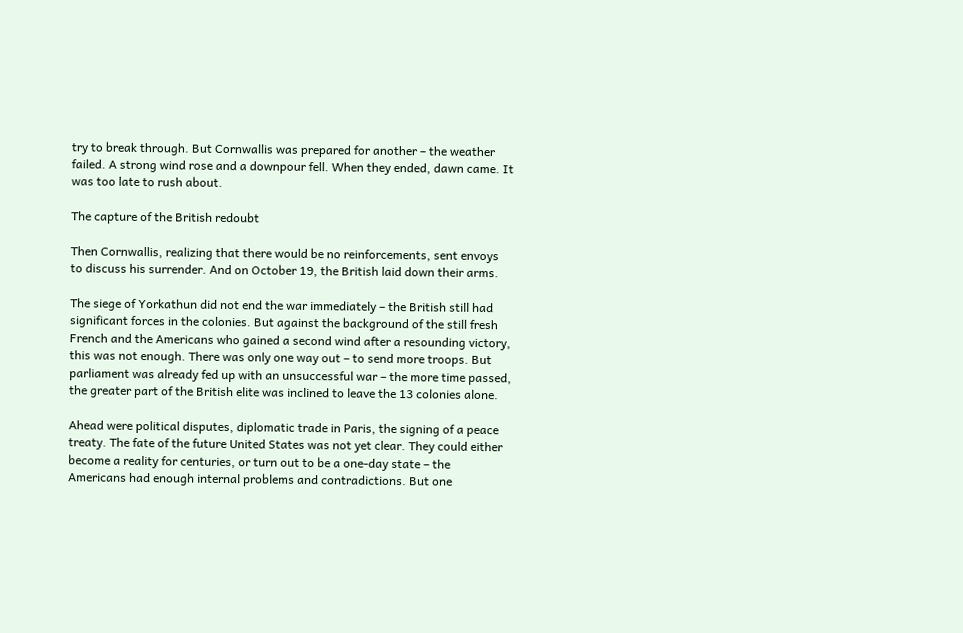try to break through. But Cornwallis was prepared for another – the weather failed. A strong wind rose and a downpour fell. When they ended, dawn came. It was too late to rush about.

The capture of the British redoubt

Then Cornwallis, realizing that there would be no reinforcements, sent envoys to discuss his surrender. And on October 19, the British laid down their arms.

The siege of Yorkathun did not end the war immediately – the British still had significant forces in the colonies. But against the background of the still fresh French and the Americans who gained a second wind after a resounding victory, this was not enough. There was only one way out – to send more troops. But parliament was already fed up with an unsuccessful war – the more time passed, the greater part of the British elite was inclined to leave the 13 colonies alone.

Ahead were political disputes, diplomatic trade in Paris, the signing of a peace treaty. The fate of the future United States was not yet clear. They could either become a reality for centuries, or turn out to be a one-day state – the Americans had enough internal problems and contradictions. But one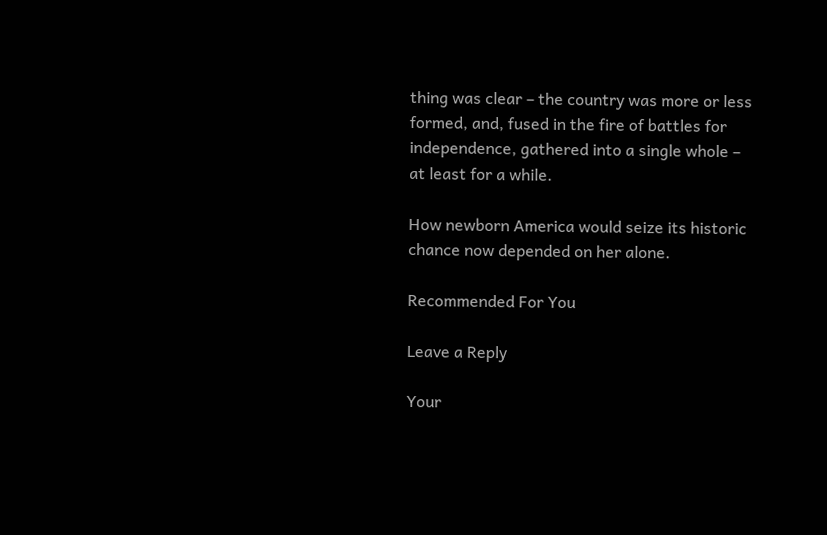thing was clear – the country was more or less formed, and, fused in the fire of battles for independence, gathered into a single whole – at least for a while.

How newborn America would seize its historic chance now depended on her alone.

Recommended For You

Leave a Reply

Your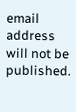email address will not be published.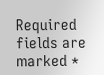Required fields are marked *